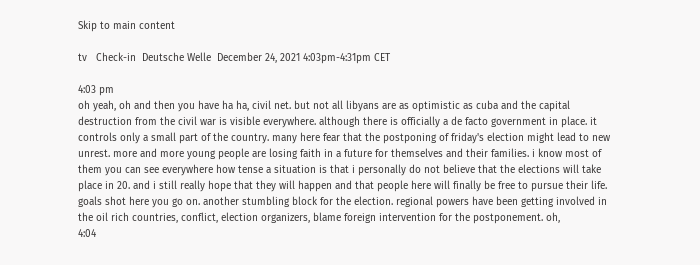Skip to main content

tv   Check-in  Deutsche Welle  December 24, 2021 4:03pm-4:31pm CET

4:03 pm
oh yeah, oh and then you have ha ha, civil net. but not all libyans are as optimistic as cuba and the capital destruction from the civil war is visible everywhere. although there is officially a de facto government in place. it controls only a small part of the country. many here fear that the postponing of friday's election might lead to new unrest. more and more young people are losing faith in a future for themselves and their families. i know most of them you can see everywhere how tense a situation is that i personally do not believe that the elections will take place in 20. and i still really hope that they will happen and that people here will finally be free to pursue their life. goals shot here you go on. another stumbling block for the election. regional powers have been getting involved in the oil rich countries, conflict, election organizers, blame foreign intervention for the postponement. oh,
4:04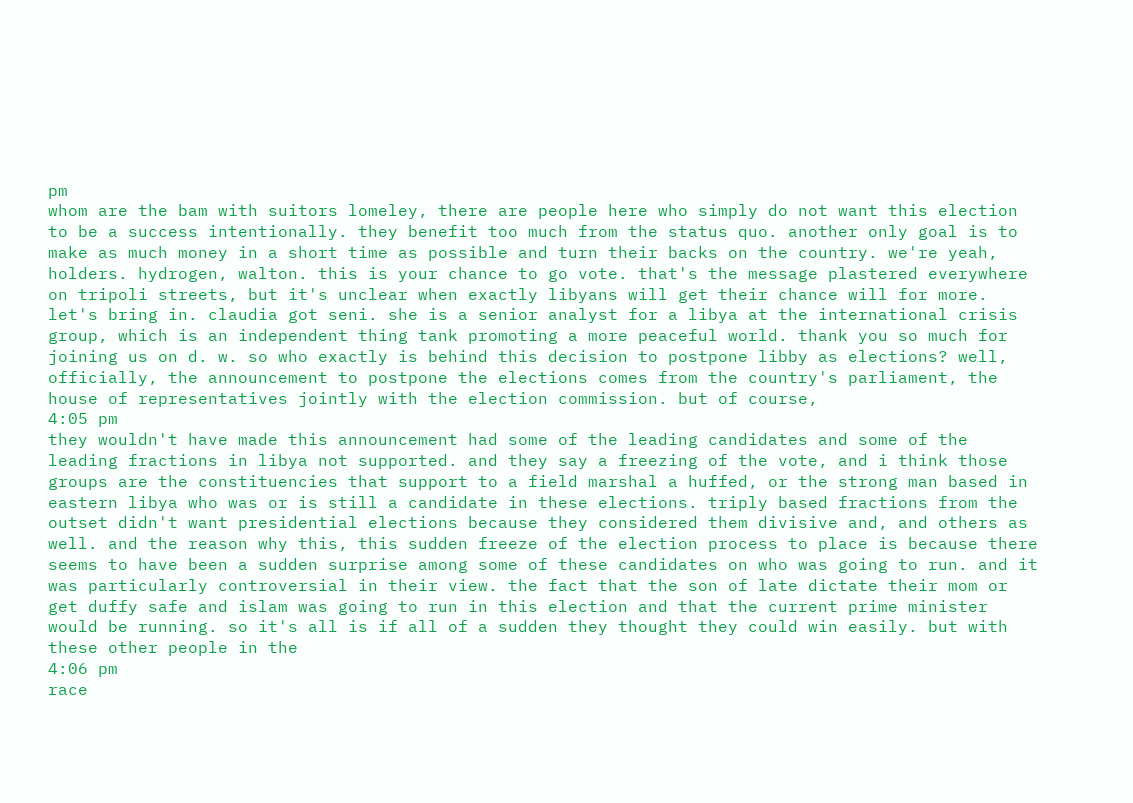pm
whom are the bam with suitors lomeley, there are people here who simply do not want this election to be a success intentionally. they benefit too much from the status quo. another only goal is to make as much money in a short time as possible and turn their backs on the country. we're yeah, holders. hydrogen, walton. this is your chance to go vote. that's the message plastered everywhere on tripoli streets, but it's unclear when exactly libyans will get their chance will for more. let's bring in. claudia got seni. she is a senior analyst for a libya at the international crisis group, which is an independent thing tank promoting a more peaceful world. thank you so much for joining us on d. w. so who exactly is behind this decision to postpone libby as elections? well, officially, the announcement to postpone the elections comes from the country's parliament, the house of representatives jointly with the election commission. but of course,
4:05 pm
they wouldn't have made this announcement had some of the leading candidates and some of the leading fractions in libya not supported. and they say a freezing of the vote, and i think those groups are the constituencies that support to a field marshal a huffed, or the strong man based in eastern libya who was or is still a candidate in these elections. triply based fractions from the outset didn't want presidential elections because they considered them divisive and, and others as well. and the reason why this, this sudden freeze of the election process to place is because there seems to have been a sudden surprise among some of these candidates on who was going to run. and it was particularly controversial in their view. the fact that the son of late dictate their mom or get duffy safe and islam was going to run in this election and that the current prime minister would be running. so it's all is if all of a sudden they thought they could win easily. but with these other people in the
4:06 pm
race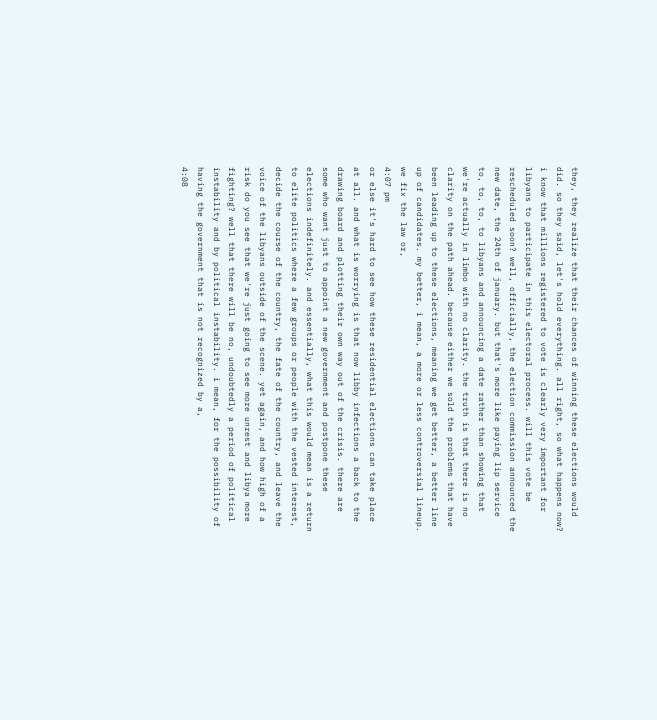they, they realize that their chances of winning these elections would did. so they said, let's hold everything. all right, so what happens now? i know that millions registered to vote is clearly very important for libyans to participate in this electoral process. will this vote be rescheduled soon? well, officially, the election commission announced the new date, the 24th of january. but that's more like paying lip service to, to, to, to libyans and announcing a date rather than showing that we're actually in limbo with no clarity. the truth is that there is no clarity on the path ahead. because either we sold the problems that have been leading up to these elections, meaning we get better, a better line up of candidates. my better, i mean, a more or less controversial lineup. we fix the law or,
4:07 pm
or else it's hard to see how these residential elections can take place at all. and what is worrying is that now libby infections a back to the drawing board and plotting their own way out of the crisis. there are some who want just to appoint a new government and postpone these elections indefinitely. and essentially, what this would mean is a return to elite politics where a few groups or people with the vested interest, decide the course of the country, the fate of the country, and leave the voice of the libyans outside of the scene. yet again, and how high of a risk do you see that we're just going to see more unrest and libya more fighting? well that there will be no, undoubtedly a period of political instability and by political instability. i mean, for the possibility of having the government that is not recognized by a,
4:08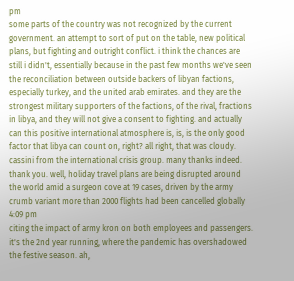pm
some parts of the country was not recognized by the current government. an attempt to sort of put on the table, new political plans, but fighting and outright conflict. i think the chances are still i didn't, essentially because in the past few months we've seen the reconciliation between outside backers of libyan factions, especially turkey, and the united arab emirates. and they are the strongest military supporters of the factions, of the rival, fractions in libya, and they will not give a consent to fighting. and actually can this positive international atmosphere is, is, is the only good factor that libya can count on, right? all right, that was cloudy. cassini from the international crisis group. many thanks indeed. thank you. well, holiday travel plans are being disrupted around the world amid a surgeon cove at 19 cases, driven by the army crumb variant more than 2000 flights had been cancelled globally
4:09 pm
citing the impact of army kron on both employees and passengers. it's the 2nd year running, where the pandemic has overshadowed the festive season. ah,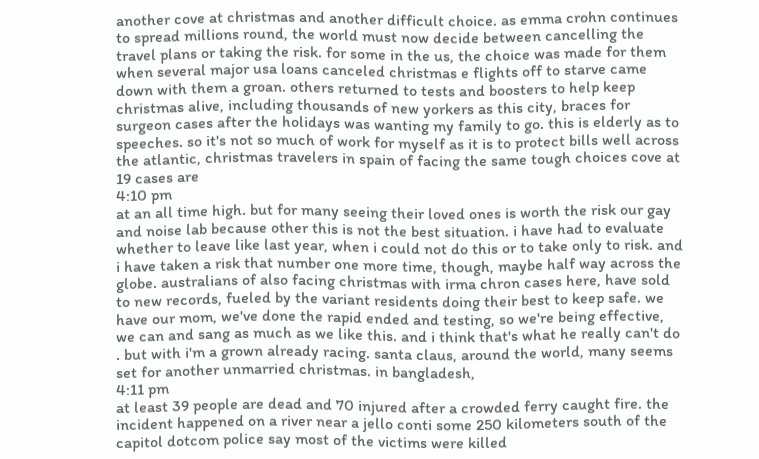another cove at christmas and another difficult choice. as emma crohn continues to spread millions round, the world must now decide between cancelling the travel plans or taking the risk. for some in the us, the choice was made for them when several major usa loans canceled christmas e flights off to starve came down with them a groan. others returned to tests and boosters to help keep christmas alive, including thousands of new yorkers as this city, braces for surgeon cases after the holidays was wanting my family to go. this is elderly as to speeches. so it's not so much of work for myself as it is to protect bills well across the atlantic, christmas travelers in spain of facing the same tough choices cove at 19 cases are
4:10 pm
at an all time high. but for many seeing their loved ones is worth the risk our gay and noise lab because other this is not the best situation. i have had to evaluate whether to leave like last year, when i could not do this or to take only to risk. and i have taken a risk that number one more time, though, maybe half way across the globe. australians of also facing christmas with irma chron cases here, have sold to new records, fueled by the variant residents doing their best to keep safe. we have our mom, we've done the rapid ended and testing, so we're being effective, we can and sang as much as we like this. and i think that's what he really can't do . but with i'm a grown already racing. santa claus, around the world, many seems set for another unmarried christmas. in bangladesh,
4:11 pm
at least 39 people are dead and 70 injured after a crowded ferry caught fire. the incident happened on a river near a jello conti some 250 kilometers south of the capitol dotcom police say most of the victims were killed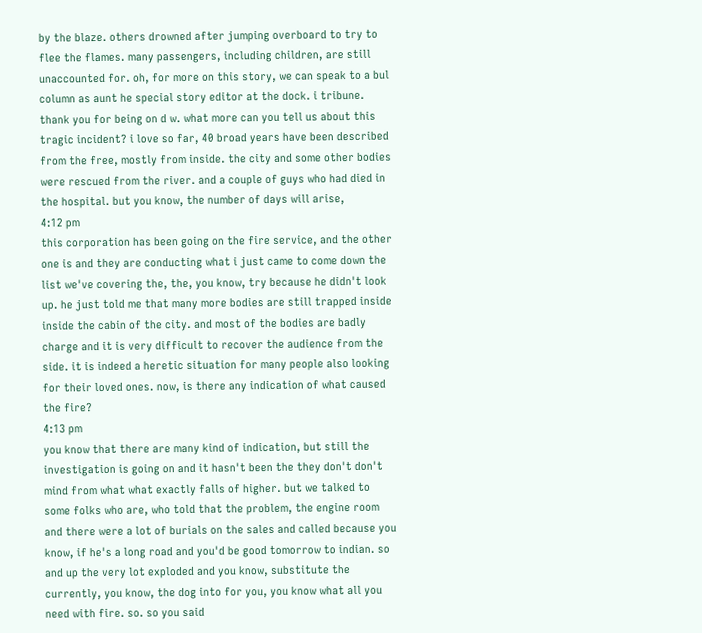by the blaze. others drowned after jumping overboard to try to flee the flames. many passengers, including children, are still unaccounted for. oh, for more on this story, we can speak to a bul column as aunt he special story editor at the dock. i tribune. thank you for being on d w. what more can you tell us about this tragic incident? i love so far, 40 broad years have been described from the free, mostly from inside. the city and some other bodies were rescued from the river. and a couple of guys who had died in the hospital. but you know, the number of days will arise,
4:12 pm
this corporation has been going on the fire service, and the other one is and they are conducting what i just came to come down the list we've covering the, the, you know, try because he didn't look up. he just told me that many more bodies are still trapped inside inside the cabin of the city. and most of the bodies are badly charge and it is very difficult to recover the audience from the side. it is indeed a heretic situation for many people also looking for their loved ones. now, is there any indication of what caused the fire?
4:13 pm
you know that there are many kind of indication, but still the investigation is going on and it hasn't been the they don't don't mind from what what exactly falls of higher. but we talked to some folks who are, who told that the problem, the engine room and there were a lot of burials on the sales and called because you know, if he's a long road and you'd be good tomorrow to indian. so and up the very lot exploded and you know, substitute the currently, you know, the dog into for you, you know what all you need with fire. so. so you said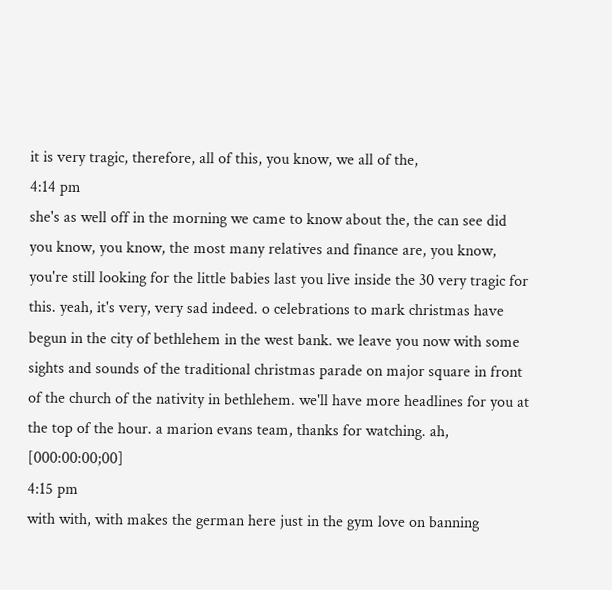it is very tragic, therefore, all of this, you know, we all of the,
4:14 pm
she's as well off in the morning we came to know about the, the can see did you know, you know, the most many relatives and finance are, you know, you're still looking for the little babies last you live inside the 30 very tragic for this. yeah, it's very, very sad indeed. o celebrations to mark christmas have begun in the city of bethlehem in the west bank. we leave you now with some sights and sounds of the traditional christmas parade on major square in front of the church of the nativity in bethlehem. we'll have more headlines for you at the top of the hour. a marion evans team, thanks for watching. ah, [000:00:00;00]
4:15 pm
with with, with makes the german here just in the gym love on banning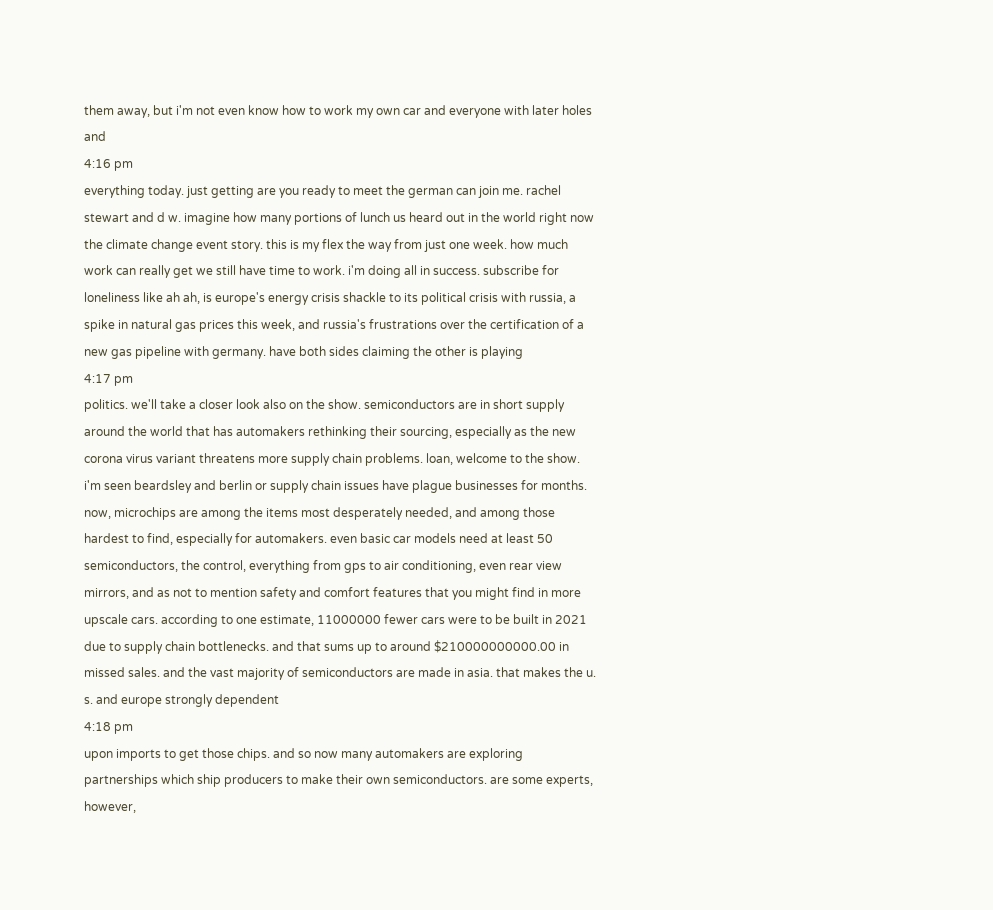them away, but i'm not even know how to work my own car and everyone with later holes and
4:16 pm
everything today. just getting are you ready to meet the german can join me. rachel stewart and d w. imagine how many portions of lunch us heard out in the world right now the climate change event story. this is my flex the way from just one week. how much work can really get we still have time to work. i'm doing all in success. subscribe for loneliness like ah ah, is europe's energy crisis shackle to its political crisis with russia, a spike in natural gas prices this week, and russia's frustrations over the certification of a new gas pipeline with germany. have both sides claiming the other is playing
4:17 pm
politics. we'll take a closer look also on the show. semiconductors are in short supply around the world that has automakers rethinking their sourcing, especially as the new corona virus variant threatens more supply chain problems. loan, welcome to the show. i'm seen beardsley and berlin or supply chain issues have plague businesses for months. now, microchips are among the items most desperately needed, and among those hardest to find, especially for automakers. even basic car models need at least 50 semiconductors, the control, everything from gps to air conditioning, even rear view mirrors, and as not to mention safety and comfort features that you might find in more upscale cars. according to one estimate, 11000000 fewer cars were to be built in 2021 due to supply chain bottlenecks. and that sums up to around $210000000000.00 in missed sales. and the vast majority of semiconductors are made in asia. that makes the u. s. and europe strongly dependent
4:18 pm
upon imports to get those chips. and so now many automakers are exploring partnerships which ship producers to make their own semiconductors. are some experts, however,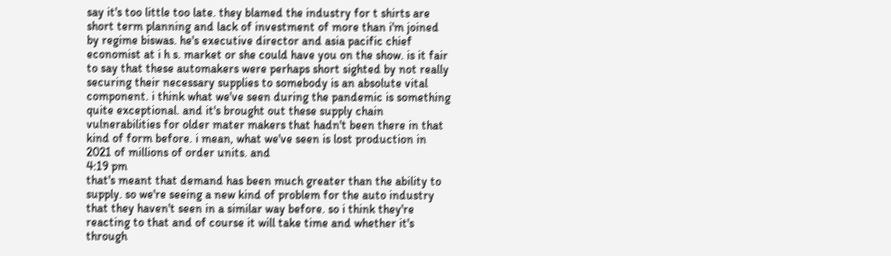say it's too little too late. they blamed the industry for t shirts are short term planning and lack of investment of more than i'm joined by regime biswas. he's executive director and asia pacific chief economist at i h s. market or she could have you on the show. is it fair to say that these automakers were perhaps short sighted by not really securing their necessary supplies to somebody is an absolute vital component. i think what we've seen during the pandemic is something quite exceptional. and it's brought out these supply chain vulnerabilities for older mater makers that hadn't been there in that kind of form before. i mean, what we've seen is lost production in 2021 of millions of order units. and
4:19 pm
that's meant that demand has been much greater than the ability to supply. so we're seeing a new kind of problem for the auto industry that they haven't seen in a similar way before. so i think they're reacting to that and of course it will take time and whether it's through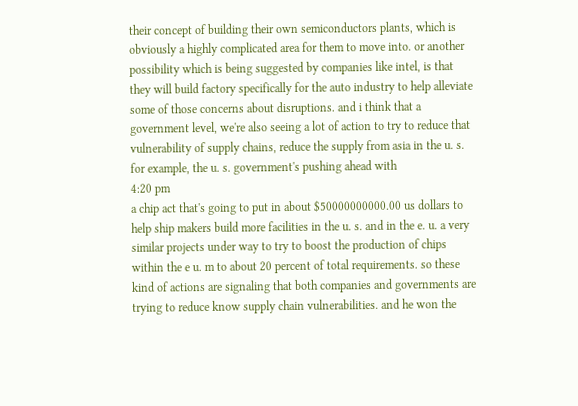their concept of building their own semiconductors plants, which is obviously a highly complicated area for them to move into. or another possibility which is being suggested by companies like intel, is that they will build factory specifically for the auto industry to help alleviate some of those concerns about disruptions. and i think that a government level, we're also seeing a lot of action to try to reduce that vulnerability of supply chains, reduce the supply from asia in the u. s. for example, the u. s. government's pushing ahead with
4:20 pm
a chip act that's going to put in about $50000000000.00 us dollars to help ship makers build more facilities in the u. s. and in the e. u. a very similar projects under way to try to boost the production of chips within the e u. m to about 20 percent of total requirements. so these kind of actions are signaling that both companies and governments are trying to reduce know supply chain vulnerabilities. and he won the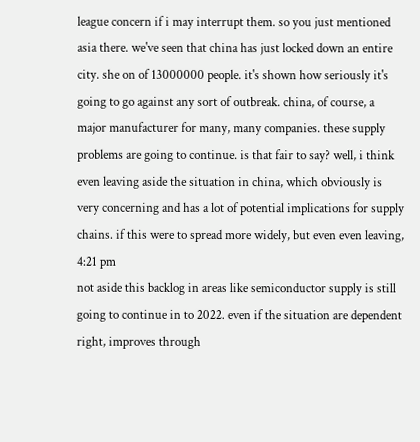league concern if i may interrupt them. so you just mentioned asia there. we've seen that china has just locked down an entire city. she on of 13000000 people. it's shown how seriously it's going to go against any sort of outbreak. china, of course, a major manufacturer for many, many companies. these supply problems are going to continue. is that fair to say? well, i think even leaving aside the situation in china, which obviously is very concerning and has a lot of potential implications for supply chains. if this were to spread more widely, but even even leaving,
4:21 pm
not aside this backlog in areas like semiconductor supply is still going to continue in to 2022. even if the situation are dependent right, improves through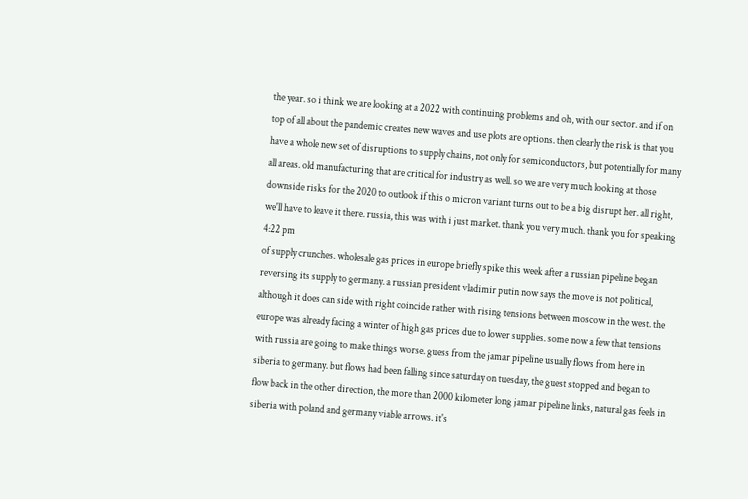the year. so i think we are looking at a 2022 with continuing problems and oh, with our sector. and if on top of all about the pandemic creates new waves and use plots are options. then clearly the risk is that you have a whole new set of disruptions to supply chains, not only for semiconductors, but potentially for many all areas. old manufacturing that are critical for industry as well. so we are very much looking at those downside risks for the 2020 to outlook if this o micron variant turns out to be a big disrupt her. all right, we'll have to leave it there. russia, this was with i just market. thank you very much. thank you for speaking
4:22 pm
of supply crunches. wholesale gas prices in europe briefly spike this week after a russian pipeline began reversing its supply to germany. a russian president vladimir putin now says the move is not political, although it does can side with right coincide rather with rising tensions between moscow in the west. the europe was already facing a winter of high gas prices due to lower supplies. some now a few that tensions with russia are going to make things worse. guess from the jamar pipeline usually flows from here in siberia to germany. but flows had been falling since saturday on tuesday, the guest stopped and began to flow back in the other direction, the more than 2000 kilometer long jamar pipeline links, natural gas feels in siberia with poland and germany viable arrows. it's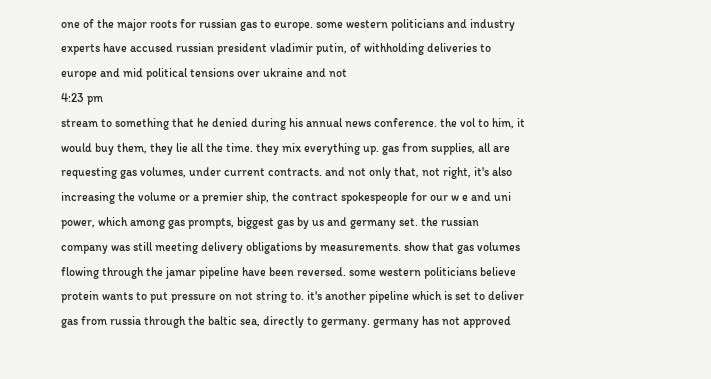one of the major roots for russian gas to europe. some western politicians and industry experts have accused russian president vladimir putin, of withholding deliveries to europe and mid political tensions over ukraine and not
4:23 pm
stream to something that he denied during his annual news conference. the vol to him, it would buy them, they lie all the time. they mix everything up. gas from supplies, all are requesting gas volumes, under current contracts. and not only that, not right, it's also increasing the volume or a premier ship, the contract spokespeople for our w e and uni power, which among gas prompts, biggest gas by us and germany set. the russian company was still meeting delivery obligations by measurements. show that gas volumes flowing through the jamar pipeline have been reversed. some western politicians believe protein wants to put pressure on not string to. it's another pipeline which is set to deliver gas from russia through the baltic sea, directly to germany. germany has not approved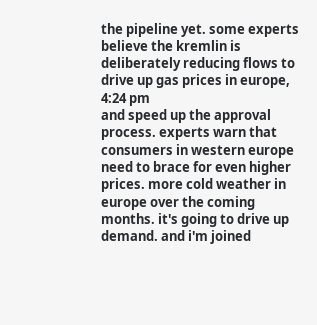the pipeline yet. some experts believe the kremlin is deliberately reducing flows to drive up gas prices in europe,
4:24 pm
and speed up the approval process. experts warn that consumers in western europe need to brace for even higher prices. more cold weather in europe over the coming months. it's going to drive up demand. and i'm joined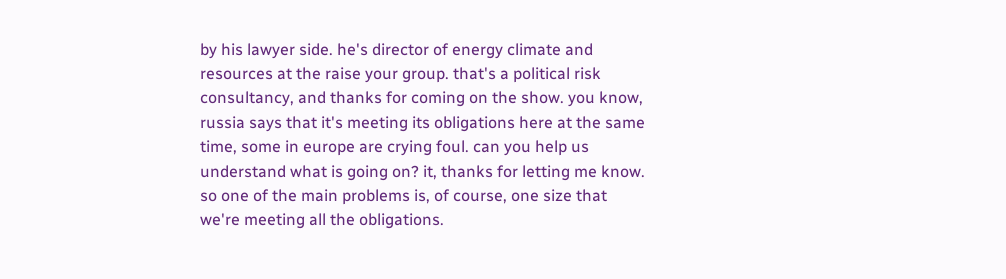by his lawyer side. he's director of energy climate and resources at the raise your group. that's a political risk consultancy, and thanks for coming on the show. you know, russia says that it's meeting its obligations here at the same time, some in europe are crying foul. can you help us understand what is going on? it, thanks for letting me know. so one of the main problems is, of course, one size that we're meeting all the obligations.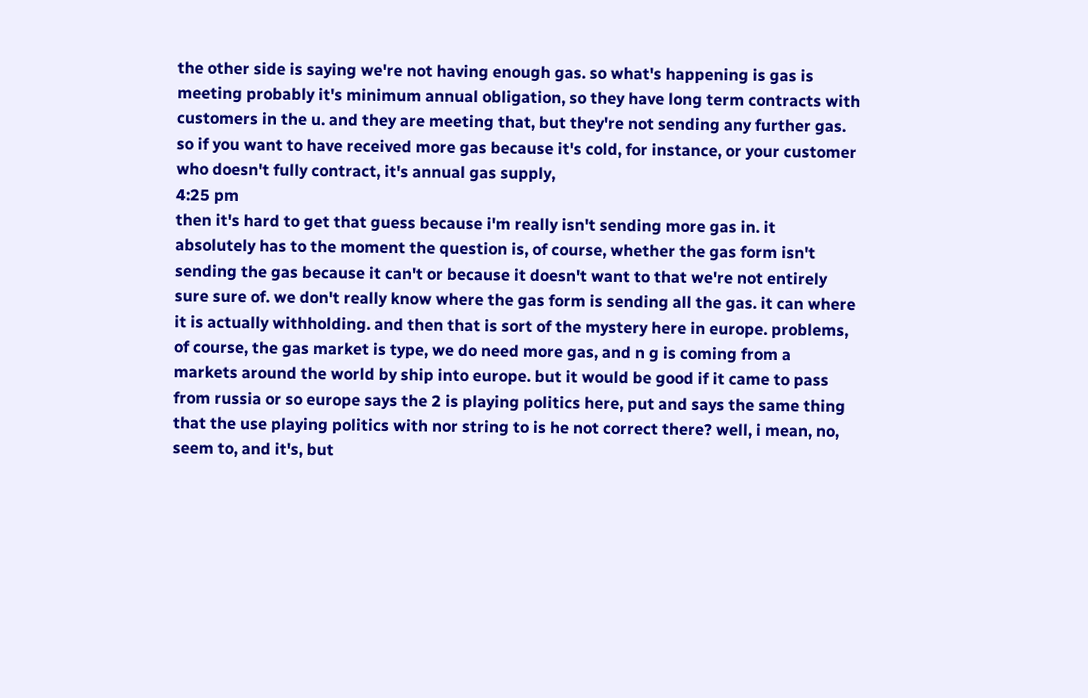the other side is saying we're not having enough gas. so what's happening is gas is meeting probably it's minimum annual obligation, so they have long term contracts with customers in the u. and they are meeting that, but they're not sending any further gas. so if you want to have received more gas because it's cold, for instance, or your customer who doesn't fully contract, it's annual gas supply,
4:25 pm
then it's hard to get that guess because i'm really isn't sending more gas in. it absolutely has to the moment the question is, of course, whether the gas form isn't sending the gas because it can't or because it doesn't want to that we're not entirely sure sure of. we don't really know where the gas form is sending all the gas. it can where it is actually withholding. and then that is sort of the mystery here in europe. problems, of course, the gas market is type, we do need more gas, and n g is coming from a markets around the world by ship into europe. but it would be good if it came to pass from russia or so europe says the 2 is playing politics here, put and says the same thing that the use playing politics with nor string to is he not correct there? well, i mean, no, seem to, and it's, but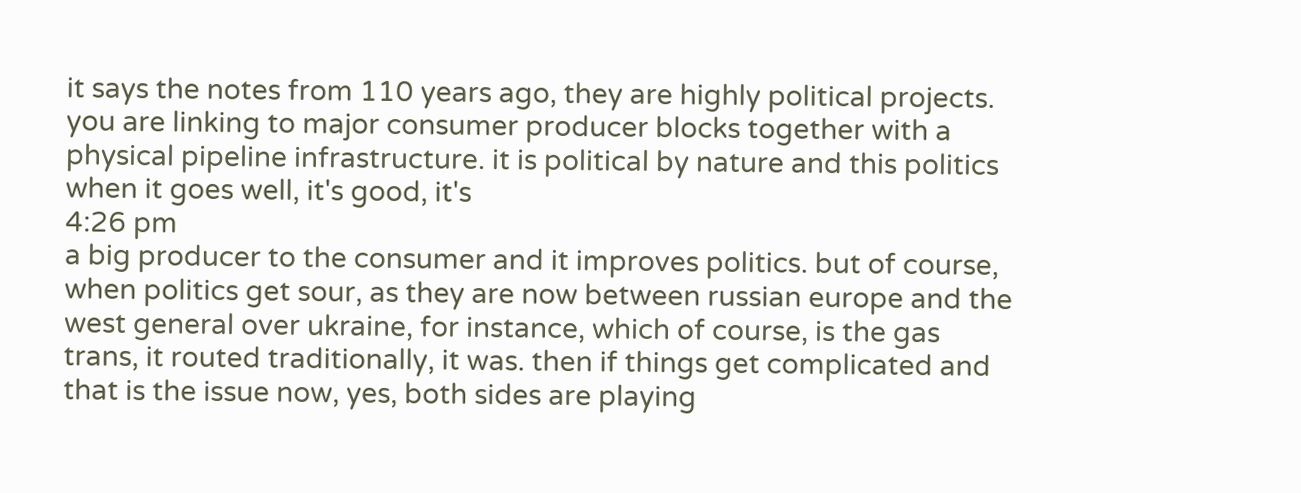it says the notes from 110 years ago, they are highly political projects. you are linking to major consumer producer blocks together with a physical pipeline infrastructure. it is political by nature and this politics when it goes well, it's good, it's
4:26 pm
a big producer to the consumer and it improves politics. but of course, when politics get sour, as they are now between russian europe and the west general over ukraine, for instance, which of course, is the gas trans, it routed traditionally, it was. then if things get complicated and that is the issue now, yes, both sides are playing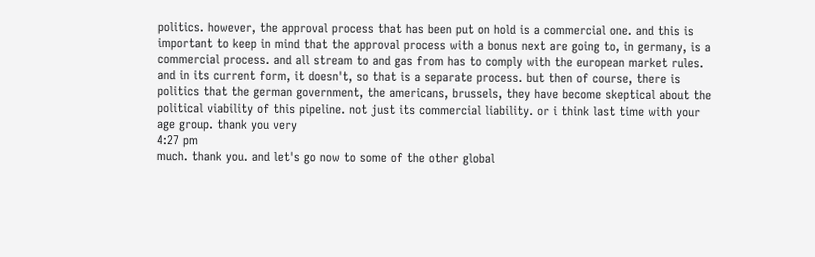politics. however, the approval process that has been put on hold is a commercial one. and this is important to keep in mind that the approval process with a bonus next are going to, in germany, is a commercial process. and all stream to and gas from has to comply with the european market rules. and in its current form, it doesn't, so that is a separate process. but then of course, there is politics that the german government, the americans, brussels, they have become skeptical about the political viability of this pipeline. not just its commercial liability. or i think last time with your age group. thank you very
4:27 pm
much. thank you. and let's go now to some of the other global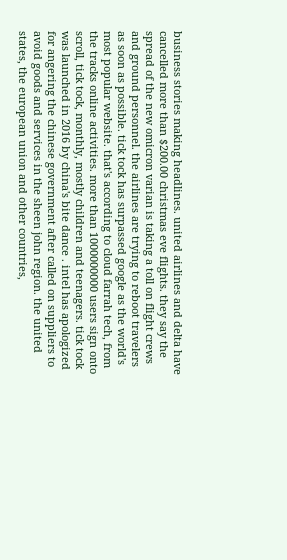business stories making headlines. united airlines and delta have cancelled more than $200.00 christmas eve flights. they say the spread of the new omicron varian is taking a toll on flight crews and ground personnel. the airlines are trying to reboot travelers as soon as possible. tick tock has surpassed google as the world's most popular website. that's according to cloud farrah tech, from the tracks online activities. more than 1000000000 users sign onto scroll, tick tock, monthly, mostly children and teenagers. tick tock was launched in 2016 by china's bite dance . intel has apologized for angering the chinese government after called on suppliers to avoid goods and services in the sheen john region. the united states, the european union and other countries,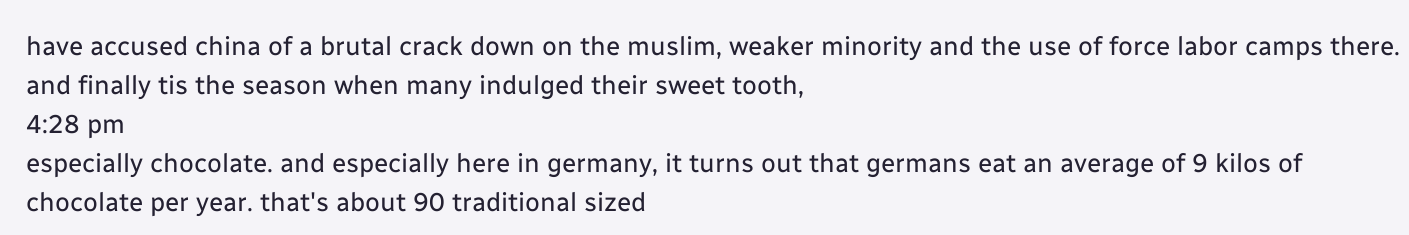have accused china of a brutal crack down on the muslim, weaker minority and the use of force labor camps there. and finally tis the season when many indulged their sweet tooth,
4:28 pm
especially chocolate. and especially here in germany, it turns out that germans eat an average of 9 kilos of chocolate per year. that's about 90 traditional sized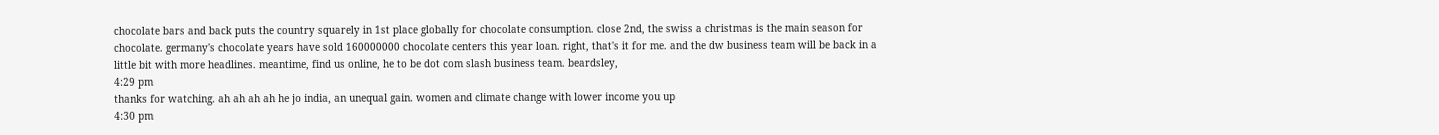chocolate bars and back puts the country squarely in 1st place globally for chocolate consumption. close 2nd, the swiss a christmas is the main season for chocolate. germany's chocolate years have sold 160000000 chocolate centers this year loan. right, that's it for me. and the dw business team will be back in a little bit with more headlines. meantime, find us online, he to be dot com slash business team. beardsley,
4:29 pm
thanks for watching. ah ah ah ah he jo india, an unequal gain. women and climate change with lower income you up
4:30 pm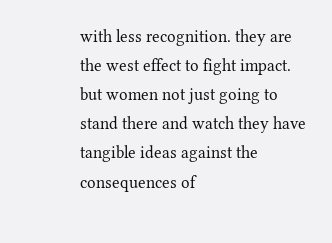with less recognition. they are the west effect to fight impact. but women not just going to stand there and watch they have tangible ideas against the consequences of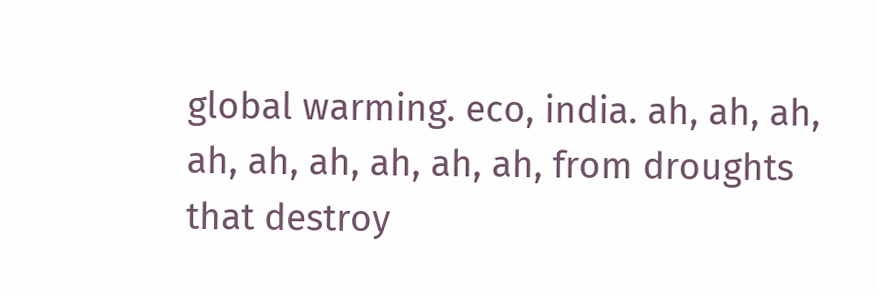global warming. eco, india. ah, ah, ah, ah, ah, ah, ah, ah, ah, from droughts that destroy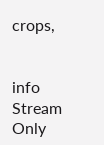crops,


info Stream Only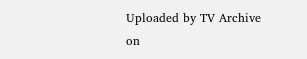Uploaded by TV Archive on